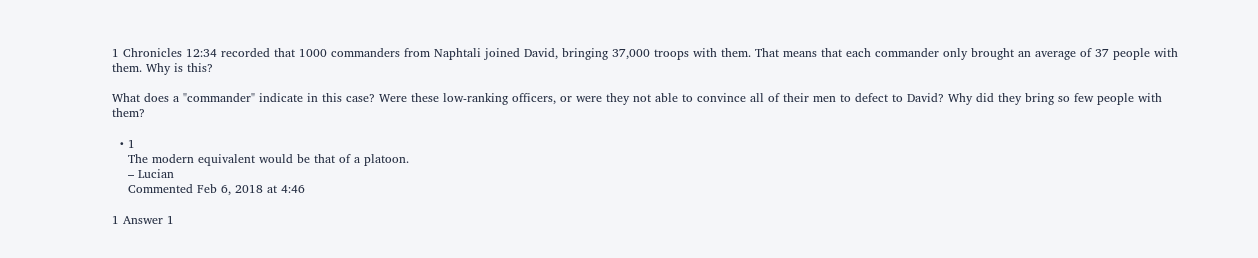1 Chronicles 12:34 recorded that 1000 commanders from Naphtali joined David, bringing 37,000 troops with them. That means that each commander only brought an average of 37 people with them. Why is this?

What does a "commander" indicate in this case? Were these low-ranking officers, or were they not able to convince all of their men to defect to David? Why did they bring so few people with them?

  • 1
    The modern equivalent would be that of a platoon.
    – Lucian
    Commented Feb 6, 2018 at 4:46

1 Answer 1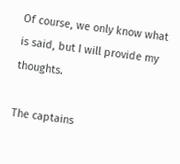Of course, we only know what is said, but I will provide my thoughts.

The captains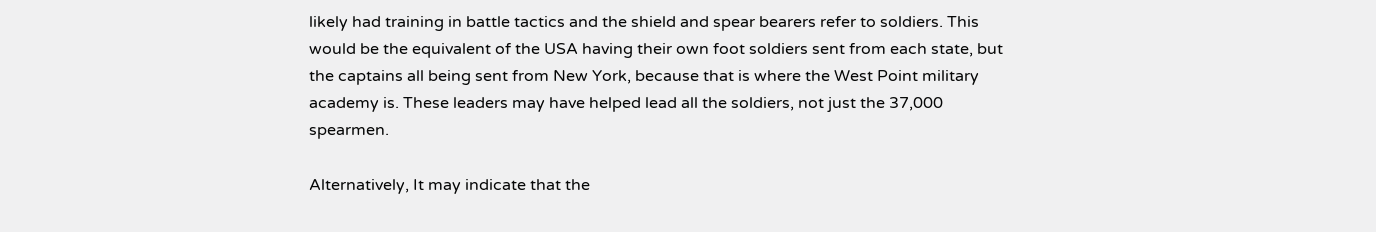likely had training in battle tactics and the shield and spear bearers refer to soldiers. This would be the equivalent of the USA having their own foot soldiers sent from each state, but the captains all being sent from New York, because that is where the West Point military academy is. These leaders may have helped lead all the soldiers, not just the 37,000 spearmen.

Alternatively, It may indicate that the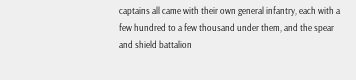captains all came with their own general infantry, each with a few hundred to a few thousand under them, and the spear and shield battalion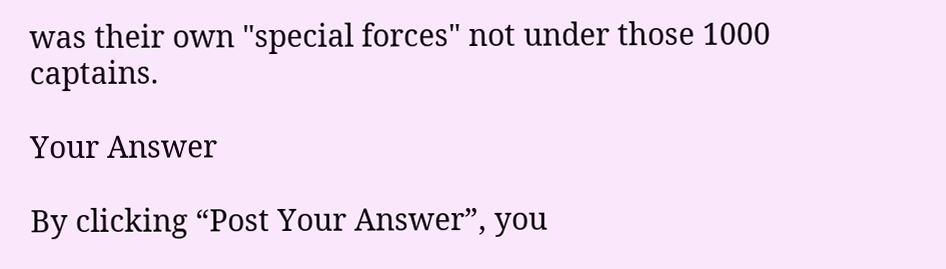was their own "special forces" not under those 1000 captains.

Your Answer

By clicking “Post Your Answer”, you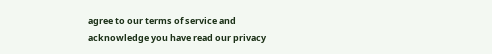agree to our terms of service and acknowledge you have read our privacy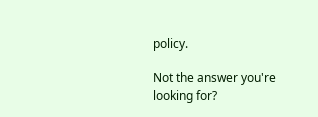policy.

Not the answer you're looking for?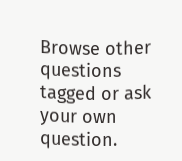Browse other questions tagged or ask your own question.